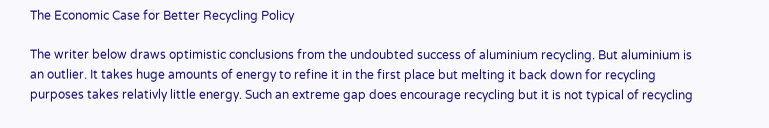The Economic Case for Better Recycling Policy

The writer below draws optimistic conclusions from the undoubted success of aluminium recycling. But aluminium is an outlier. It takes huge amounts of energy to refine it in the first place but melting it back down for recycling purposes takes relativly little energy. Such an extreme gap does encourage recycling but it is not typical of recycling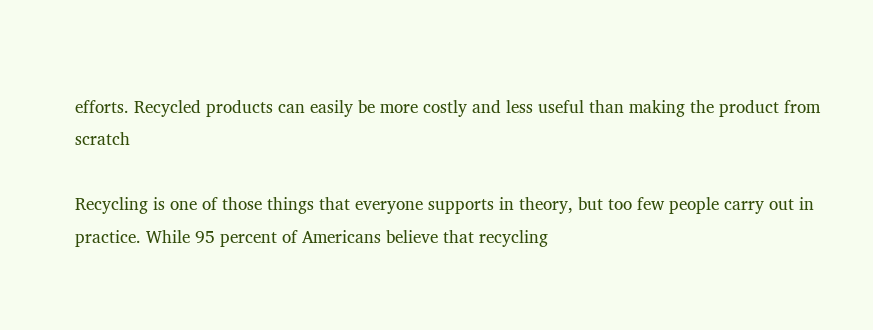efforts. Recycled products can easily be more costly and less useful than making the product from scratch

Recycling is one of those things that everyone supports in theory, but too few people carry out in practice. While 95 percent of Americans believe that recycling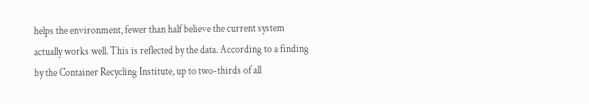helps the environment, fewer than half believe the current system actually works well. This is reflected by the data. According to a finding by the Container Recycling Institute, up to two-thirds of all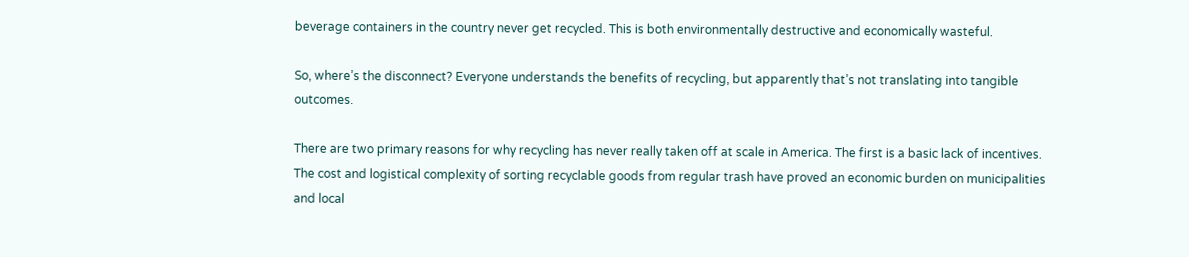beverage containers in the country never get recycled. This is both environmentally destructive and economically wasteful.

So, where’s the disconnect? Everyone understands the benefits of recycling, but apparently that’s not translating into tangible outcomes.

There are two primary reasons for why recycling has never really taken off at scale in America. The first is a basic lack of incentives. The cost and logistical complexity of sorting recyclable goods from regular trash have proved an economic burden on municipalities and local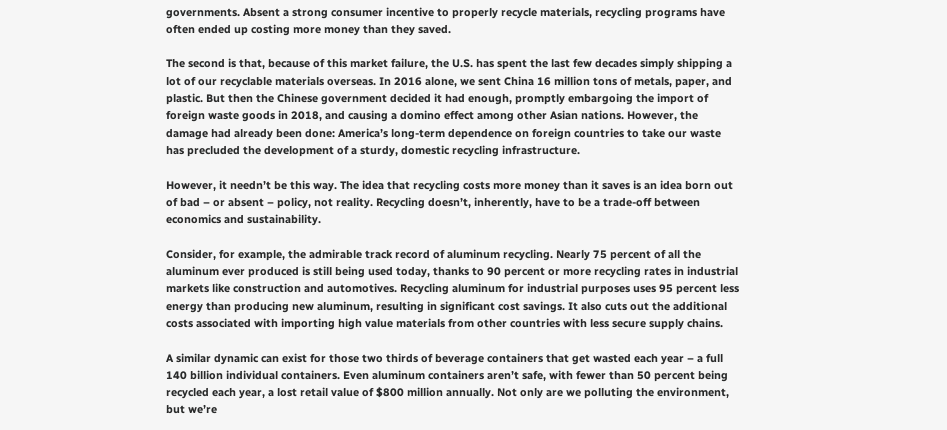governments. Absent a strong consumer incentive to properly recycle materials, recycling programs have often ended up costing more money than they saved.

The second is that, because of this market failure, the U.S. has spent the last few decades simply shipping a lot of our recyclable materials overseas. In 2016 alone, we sent China 16 million tons of metals, paper, and plastic. But then the Chinese government decided it had enough, promptly embargoing the import of foreign waste goods in 2018, and causing a domino effect among other Asian nations. However, the damage had already been done: America’s long-term dependence on foreign countries to take our waste has precluded the development of a sturdy, domestic recycling infrastructure.

However, it needn’t be this way. The idea that recycling costs more money than it saves is an idea born out of bad – or absent – policy, not reality. Recycling doesn’t, inherently, have to be a trade-off between economics and sustainability.

Consider, for example, the admirable track record of aluminum recycling. Nearly 75 percent of all the aluminum ever produced is still being used today, thanks to 90 percent or more recycling rates in industrial markets like construction and automotives. Recycling aluminum for industrial purposes uses 95 percent less energy than producing new aluminum, resulting in significant cost savings. It also cuts out the additional costs associated with importing high value materials from other countries with less secure supply chains.

A similar dynamic can exist for those two thirds of beverage containers that get wasted each year – a full 140 billion individual containers. Even aluminum containers aren’t safe, with fewer than 50 percent being recycled each year, a lost retail value of $800 million annually. Not only are we polluting the environment, but we’re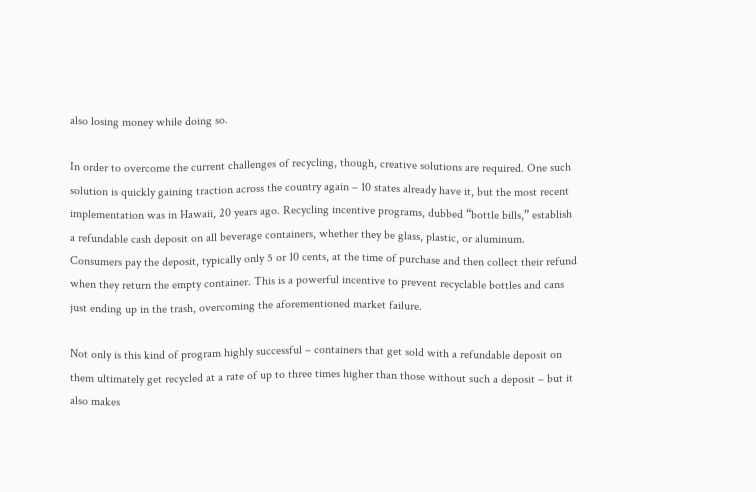also losing money while doing so.

In order to overcome the current challenges of recycling, though, creative solutions are required. One such solution is quickly gaining traction across the country again – 10 states already have it, but the most recent implementation was in Hawaii, 20 years ago. Recycling incentive programs, dubbed “bottle bills,” establish a refundable cash deposit on all beverage containers, whether they be glass, plastic, or aluminum. Consumers pay the deposit, typically only 5 or 10 cents, at the time of purchase and then collect their refund when they return the empty container. This is a powerful incentive to prevent recyclable bottles and cans just ending up in the trash, overcoming the aforementioned market failure.

Not only is this kind of program highly successful – containers that get sold with a refundable deposit on them ultimately get recycled at a rate of up to three times higher than those without such a deposit – but it also makes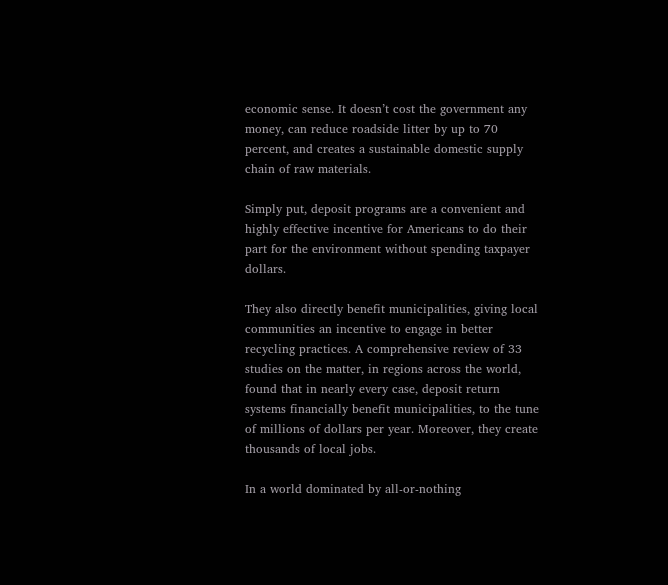economic sense. It doesn’t cost the government any money, can reduce roadside litter by up to 70 percent, and creates a sustainable domestic supply chain of raw materials.

Simply put, deposit programs are a convenient and highly effective incentive for Americans to do their part for the environment without spending taxpayer dollars.

They also directly benefit municipalities, giving local communities an incentive to engage in better recycling practices. A comprehensive review of 33 studies on the matter, in regions across the world, found that in nearly every case, deposit return systems financially benefit municipalities, to the tune of millions of dollars per year. Moreover, they create thousands of local jobs.

In a world dominated by all-or-nothing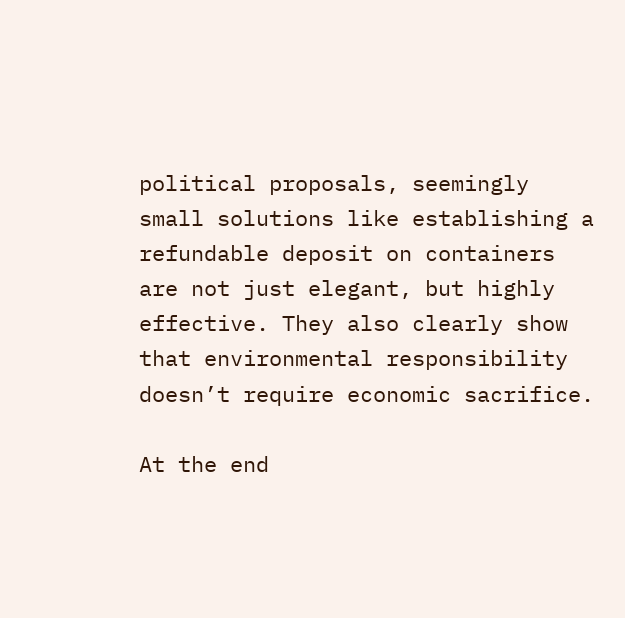political proposals, seemingly small solutions like establishing a refundable deposit on containers are not just elegant, but highly effective. They also clearly show that environmental responsibility doesn’t require economic sacrifice.

At the end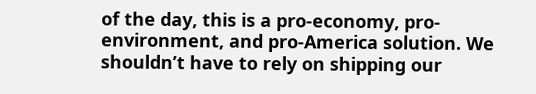of the day, this is a pro-economy, pro-environment, and pro-America solution. We shouldn’t have to rely on shipping our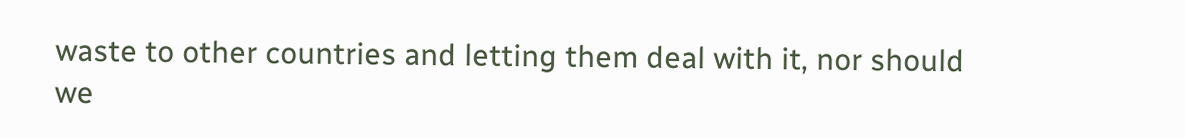waste to other countries and letting them deal with it, nor should we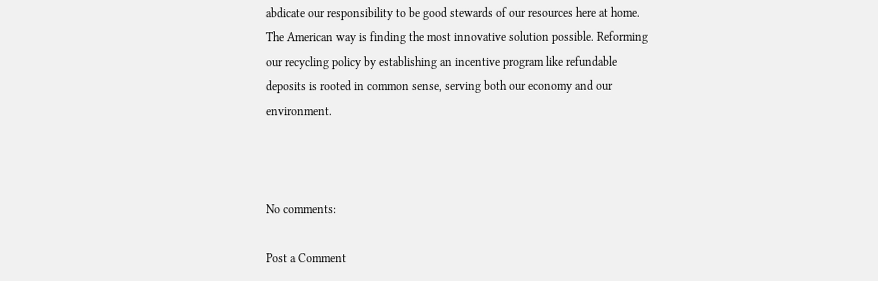abdicate our responsibility to be good stewards of our resources here at home. The American way is finding the most innovative solution possible. Reforming our recycling policy by establishing an incentive program like refundable deposits is rooted in common sense, serving both our economy and our environment.



No comments:

Post a Comment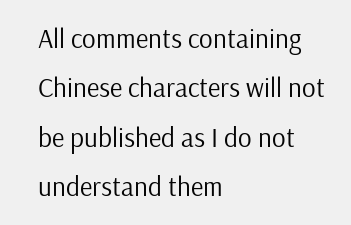All comments containing Chinese characters will not be published as I do not understand them